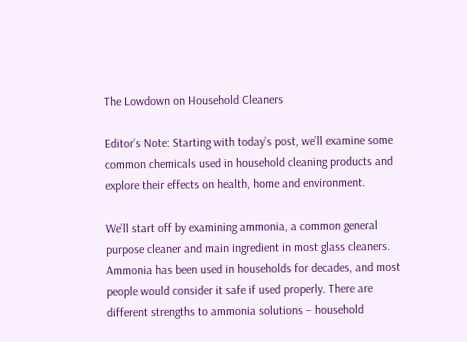The Lowdown on Household Cleaners

Editor’s Note: Starting with today’s post, we’ll examine some common chemicals used in household cleaning products and explore their effects on health, home and environment.

We’ll start off by examining ammonia, a common general purpose cleaner and main ingredient in most glass cleaners. Ammonia has been used in households for decades, and most people would consider it safe if used properly. There are different strengths to ammonia solutions – household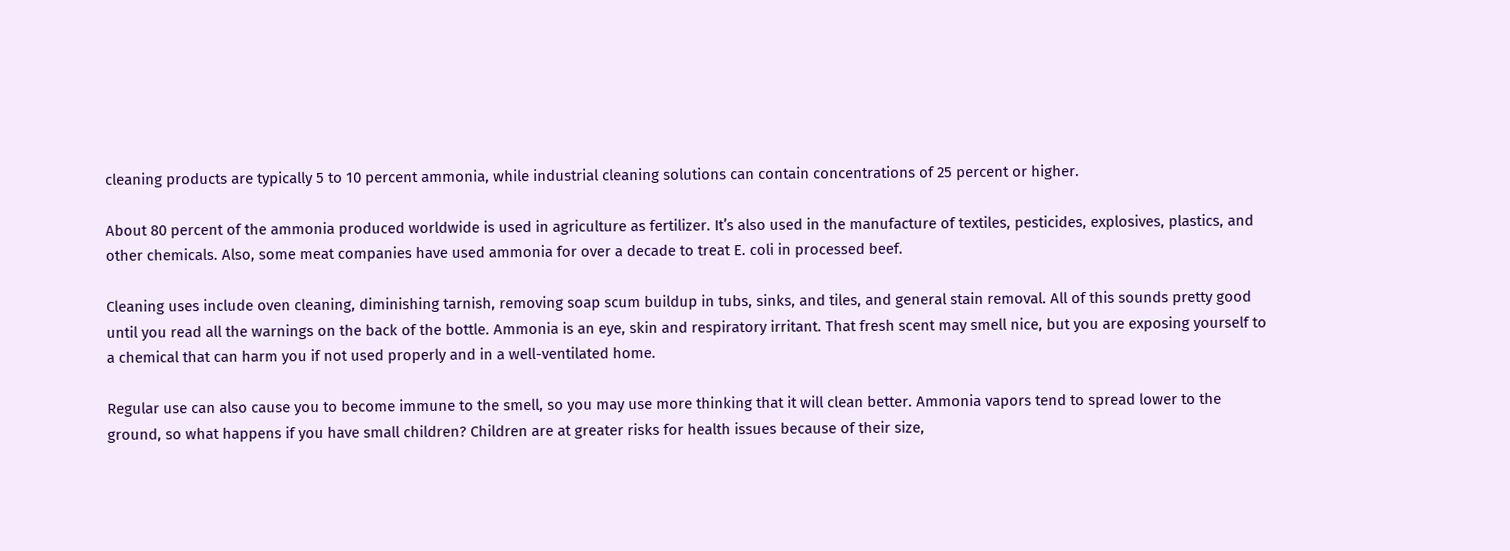cleaning products are typically 5 to 10 percent ammonia, while industrial cleaning solutions can contain concentrations of 25 percent or higher.

About 80 percent of the ammonia produced worldwide is used in agriculture as fertilizer. It’s also used in the manufacture of textiles, pesticides, explosives, plastics, and other chemicals. Also, some meat companies have used ammonia for over a decade to treat E. coli in processed beef.

Cleaning uses include oven cleaning, diminishing tarnish, removing soap scum buildup in tubs, sinks, and tiles, and general stain removal. All of this sounds pretty good until you read all the warnings on the back of the bottle. Ammonia is an eye, skin and respiratory irritant. That fresh scent may smell nice, but you are exposing yourself to a chemical that can harm you if not used properly and in a well-ventilated home.

Regular use can also cause you to become immune to the smell, so you may use more thinking that it will clean better. Ammonia vapors tend to spread lower to the ground, so what happens if you have small children? Children are at greater risks for health issues because of their size,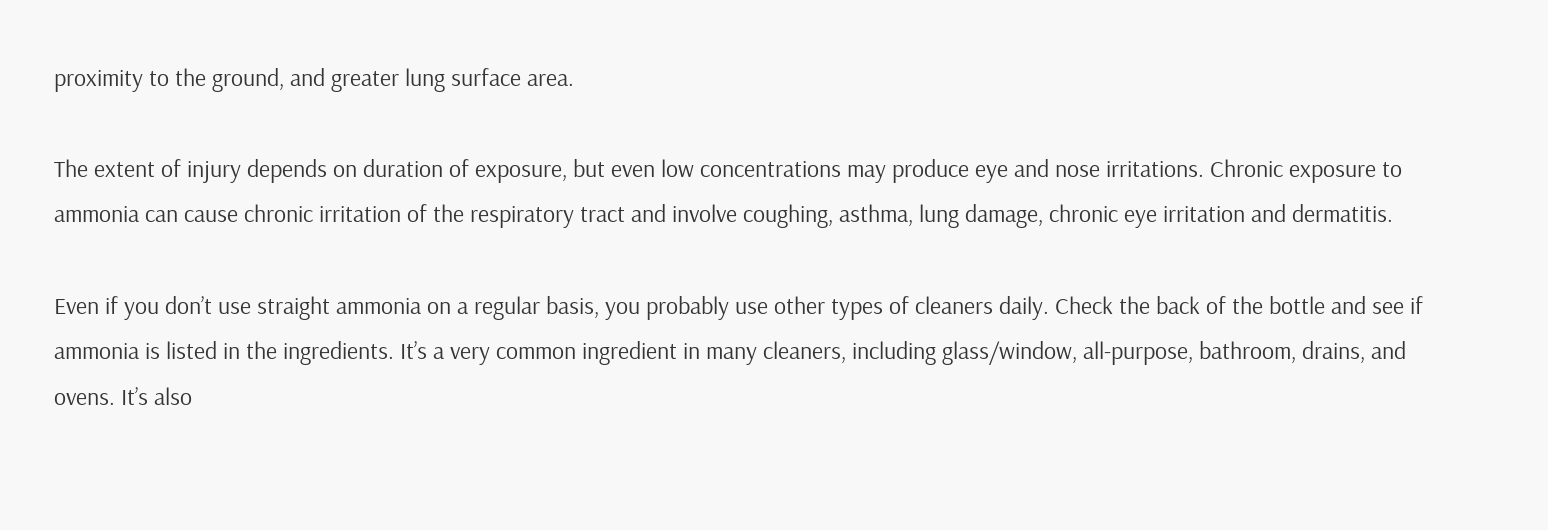proximity to the ground, and greater lung surface area.

The extent of injury depends on duration of exposure, but even low concentrations may produce eye and nose irritations. Chronic exposure to ammonia can cause chronic irritation of the respiratory tract and involve coughing, asthma, lung damage, chronic eye irritation and dermatitis.

Even if you don’t use straight ammonia on a regular basis, you probably use other types of cleaners daily. Check the back of the bottle and see if ammonia is listed in the ingredients. It’s a very common ingredient in many cleaners, including glass/window, all-purpose, bathroom, drains, and ovens. It’s also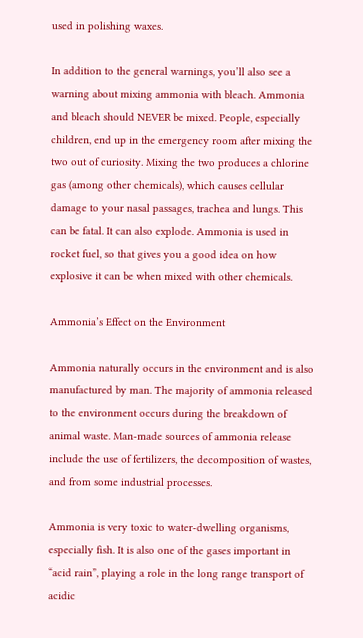used in polishing waxes.

In addition to the general warnings, you’ll also see a warning about mixing ammonia with bleach. Ammonia and bleach should NEVER be mixed. People, especially children, end up in the emergency room after mixing the two out of curiosity. Mixing the two produces a chlorine gas (among other chemicals), which causes cellular damage to your nasal passages, trachea and lungs. This can be fatal. It can also explode. Ammonia is used in rocket fuel, so that gives you a good idea on how explosive it can be when mixed with other chemicals.

Ammonia’s Effect on the Environment

Ammonia naturally occurs in the environment and is also manufactured by man. The majority of ammonia released to the environment occurs during the breakdown of animal waste. Man-made sources of ammonia release include the use of fertilizers, the decomposition of wastes, and from some industrial processes.

Ammonia is very toxic to water-dwelling organisms, especially fish. It is also one of the gases important in “acid rain”, playing a role in the long range transport of acidic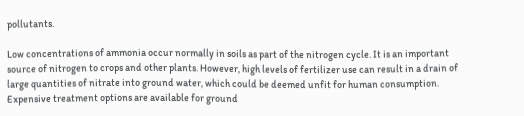pollutants.

Low concentrations of ammonia occur normally in soils as part of the nitrogen cycle. It is an important source of nitrogen to crops and other plants. However, high levels of fertilizer use can result in a drain of large quantities of nitrate into ground water, which could be deemed unfit for human consumption. Expensive treatment options are available for ground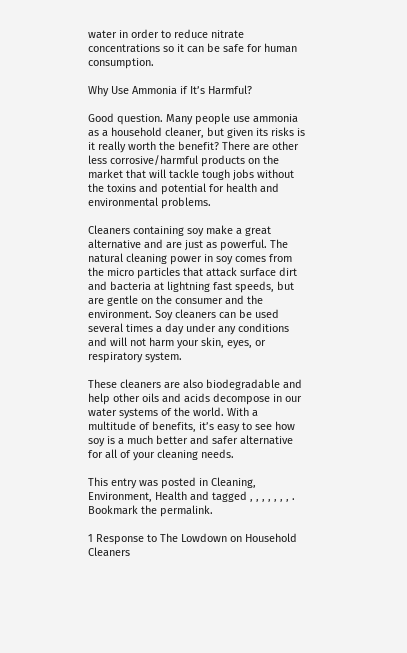water in order to reduce nitrate concentrations so it can be safe for human consumption.

Why Use Ammonia if It’s Harmful?

Good question. Many people use ammonia as a household cleaner, but given its risks is it really worth the benefit? There are other less corrosive/harmful products on the market that will tackle tough jobs without the toxins and potential for health and environmental problems.

Cleaners containing soy make a great alternative and are just as powerful. The natural cleaning power in soy comes from the micro particles that attack surface dirt and bacteria at lightning fast speeds, but are gentle on the consumer and the environment. Soy cleaners can be used several times a day under any conditions and will not harm your skin, eyes, or respiratory system.

These cleaners are also biodegradable and help other oils and acids decompose in our water systems of the world. With a multitude of benefits, it’s easy to see how soy is a much better and safer alternative for all of your cleaning needs.

This entry was posted in Cleaning, Environment, Health and tagged , , , , , , , . Bookmark the permalink.

1 Response to The Lowdown on Household Cleaners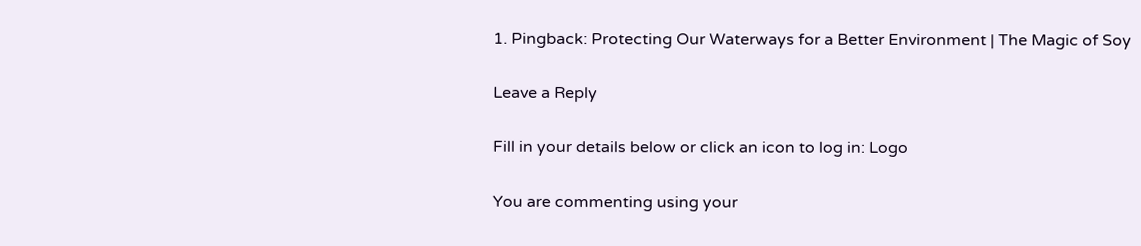1. Pingback: Protecting Our Waterways for a Better Environment | The Magic of Soy

Leave a Reply

Fill in your details below or click an icon to log in: Logo

You are commenting using your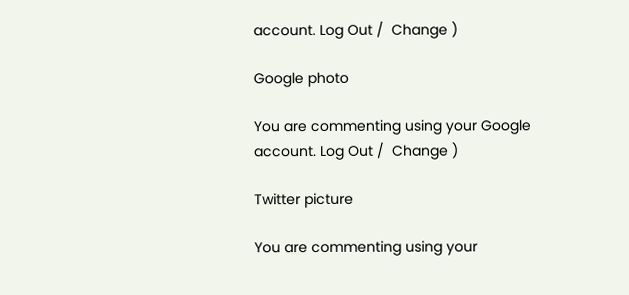account. Log Out /  Change )

Google photo

You are commenting using your Google account. Log Out /  Change )

Twitter picture

You are commenting using your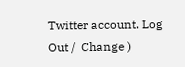Twitter account. Log Out /  Change )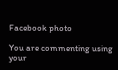Facebook photo

You are commenting using your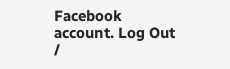Facebook account. Log Out /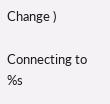Change )

Connecting to %s